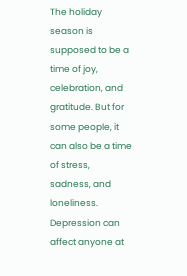The holiday season is supposed to be a time of joy, celebration, and gratitude. But for some people, it can also be a time of stress, sadness, and loneliness. Depression can affect anyone at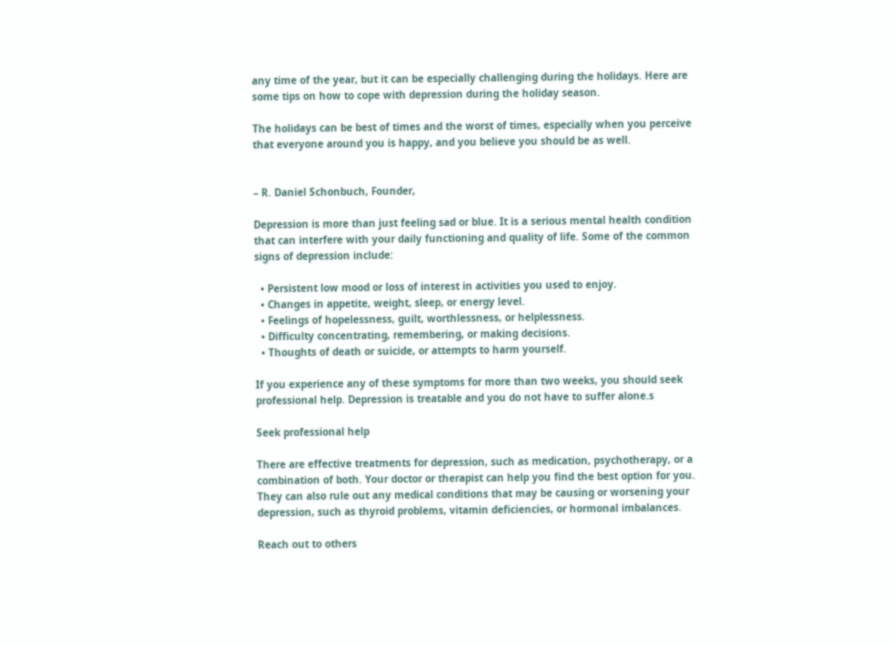any time of the year, but it can be especially challenging during the holidays. Here are some tips on how to cope with depression during the holiday season.

The holidays can be best of times and the worst of times, especially when you perceive that everyone around you is happy, and you believe you should be as well.


– R. Daniel Schonbuch, Founder,

Depression is more than just feeling sad or blue. It is a serious mental health condition that can interfere with your daily functioning and quality of life. Some of the common signs of depression include:

  • Persistent low mood or loss of interest in activities you used to enjoy.
  • Changes in appetite, weight, sleep, or energy level.
  • Feelings of hopelessness, guilt, worthlessness, or helplessness.
  • Difficulty concentrating, remembering, or making decisions.
  • Thoughts of death or suicide, or attempts to harm yourself.

If you experience any of these symptoms for more than two weeks, you should seek professional help. Depression is treatable and you do not have to suffer alone.s

Seek professional help

There are effective treatments for depression, such as medication, psychotherapy, or a combination of both. Your doctor or therapist can help you find the best option for you. They can also rule out any medical conditions that may be causing or worsening your depression, such as thyroid problems, vitamin deficiencies, or hormonal imbalances.

Reach out to others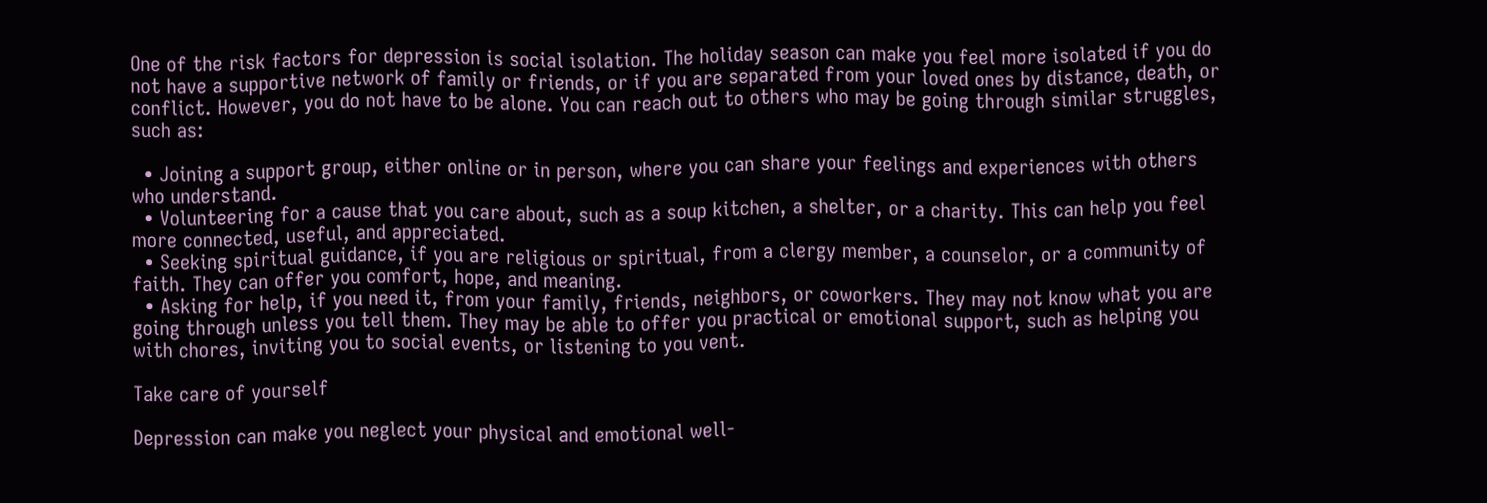One of the risk factors for depression is social isolation. The holiday season can make you feel more isolated if you do not have a supportive network of family or friends, or if you are separated from your loved ones by distance, death, or conflict. However, you do not have to be alone. You can reach out to others who may be going through similar struggles, such as:

  • Joining a support group, either online or in person, where you can share your feelings and experiences with others who understand.
  • Volunteering for a cause that you care about, such as a soup kitchen, a shelter, or a charity. This can help you feel more connected, useful, and appreciated.
  • Seeking spiritual guidance, if you are religious or spiritual, from a clergy member, a counselor, or a community of faith. They can offer you comfort, hope, and meaning.
  • Asking for help, if you need it, from your family, friends, neighbors, or coworkers. They may not know what you are going through unless you tell them. They may be able to offer you practical or emotional support, such as helping you with chores, inviting you to social events, or listening to you vent.

Take care of yourself

Depression can make you neglect your physical and emotional well-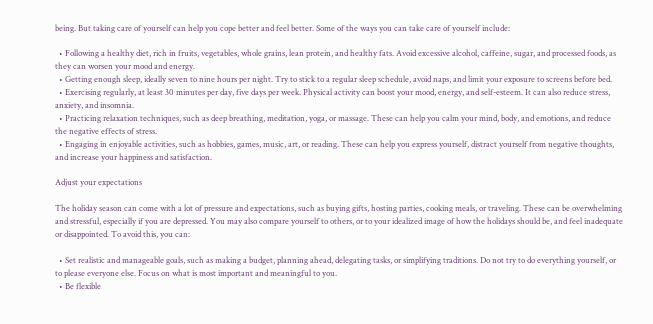being. But taking care of yourself can help you cope better and feel better. Some of the ways you can take care of yourself include:

  • Following a healthy diet, rich in fruits, vegetables, whole grains, lean protein, and healthy fats. Avoid excessive alcohol, caffeine, sugar, and processed foods, as they can worsen your mood and energy.
  • Getting enough sleep, ideally seven to nine hours per night. Try to stick to a regular sleep schedule, avoid naps, and limit your exposure to screens before bed.
  • Exercising regularly, at least 30 minutes per day, five days per week. Physical activity can boost your mood, energy, and self-esteem. It can also reduce stress, anxiety, and insomnia.
  • Practicing relaxation techniques, such as deep breathing, meditation, yoga, or massage. These can help you calm your mind, body, and emotions, and reduce the negative effects of stress.
  • Engaging in enjoyable activities, such as hobbies, games, music, art, or reading. These can help you express yourself, distract yourself from negative thoughts, and increase your happiness and satisfaction.

Adjust your expectations

The holiday season can come with a lot of pressure and expectations, such as buying gifts, hosting parties, cooking meals, or traveling. These can be overwhelming and stressful, especially if you are depressed. You may also compare yourself to others, or to your idealized image of how the holidays should be, and feel inadequate or disappointed. To avoid this, you can:

  • Set realistic and manageable goals, such as making a budget, planning ahead, delegating tasks, or simplifying traditions. Do not try to do everything yourself, or to please everyone else. Focus on what is most important and meaningful to you.
  • Be flexible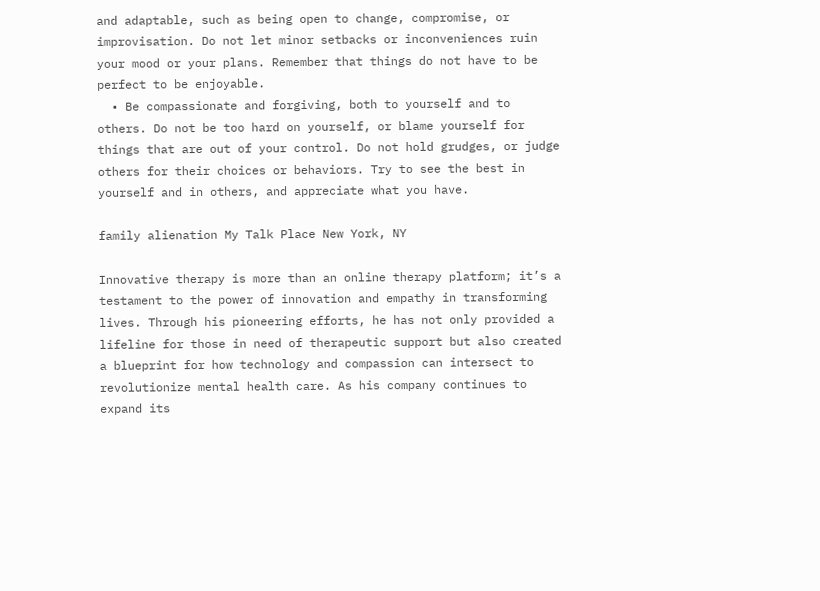and adaptable, such as being open to change, compromise, or improvisation. Do not let minor setbacks or inconveniences ruin your mood or your plans. Remember that things do not have to be perfect to be enjoyable.
  • Be compassionate and forgiving, both to yourself and to others. Do not be too hard on yourself, or blame yourself for things that are out of your control. Do not hold grudges, or judge others for their choices or behaviors. Try to see the best in yourself and in others, and appreciate what you have.

family alienation My Talk Place New York, NY

Innovative therapy is more than an online therapy platform; it’s a testament to the power of innovation and empathy in transforming lives. Through his pioneering efforts, he has not only provided a lifeline for those in need of therapeutic support but also created a blueprint for how technology and compassion can intersect to revolutionize mental health care. As his company continues to expand its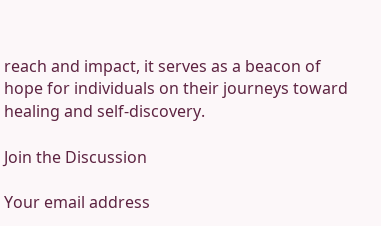reach and impact, it serves as a beacon of hope for individuals on their journeys toward healing and self-discovery.

Join the Discussion

Your email address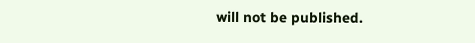will not be published.